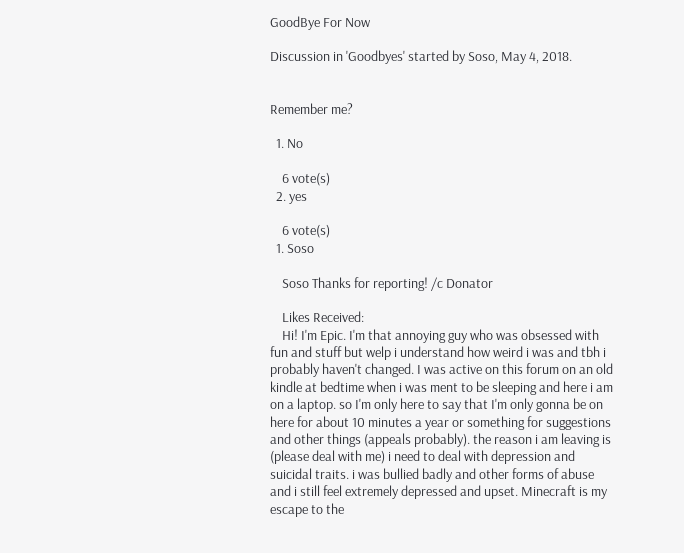GoodBye For Now

Discussion in 'Goodbyes' started by Soso, May 4, 2018.


Remember me?

  1. No

    6 vote(s)
  2. yes

    6 vote(s)
  1. Soso

    Soso Thanks for reporting! /c Donator

    Likes Received:
    Hi! I'm Epic. I'm that annoying guy who was obsessed with fun and stuff but welp i understand how weird i was and tbh i probably haven't changed. I was active on this forum on an old kindle at bedtime when i was ment to be sleeping and here i am on a laptop. so I'm only here to say that I'm only gonna be on here for about 10 minutes a year or something for suggestions and other things (appeals probably). the reason i am leaving is (please deal with me) i need to deal with depression and suicidal traits. i was bullied badly and other forms of abuse and i still feel extremely depressed and upset. Minecraft is my escape to the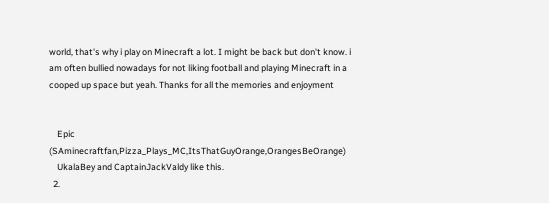world, that's why i play on Minecraft a lot. I might be back but don't know. i am often bullied nowadays for not liking football and playing Minecraft in a cooped up space but yeah. Thanks for all the memories and enjoyment


    Epic (SAminecraftfan,Pizza_Plays_MC,ItsThatGuyOrange,OrangesBeOrange)
    UkalaBey and CaptainJackValdy like this.
  2.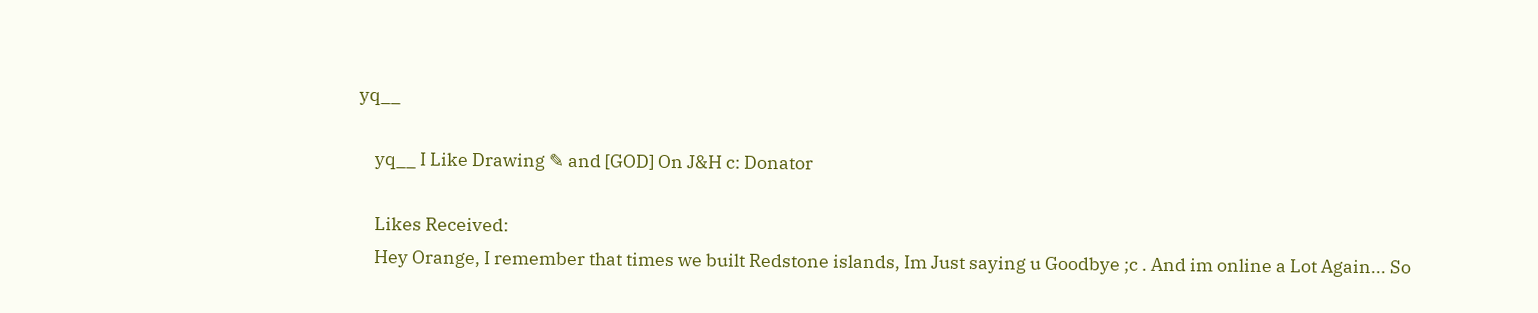yq__

    yq__ I Like Drawing ✎ and [GOD] On J&H c: Donator

    Likes Received:
    Hey Orange, I remember that times we built Redstone islands, Im Just saying u Goodbye ;c . And im online a Lot Again... So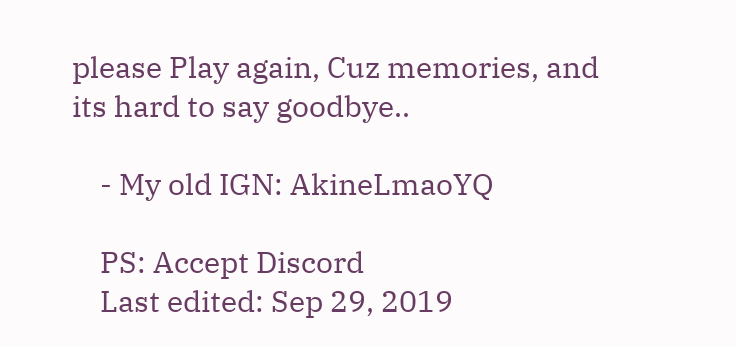please Play again, Cuz memories, and its hard to say goodbye..

    - My old IGN: AkineLmaoYQ

    PS: Accept Discord
    Last edited: Sep 29, 2019